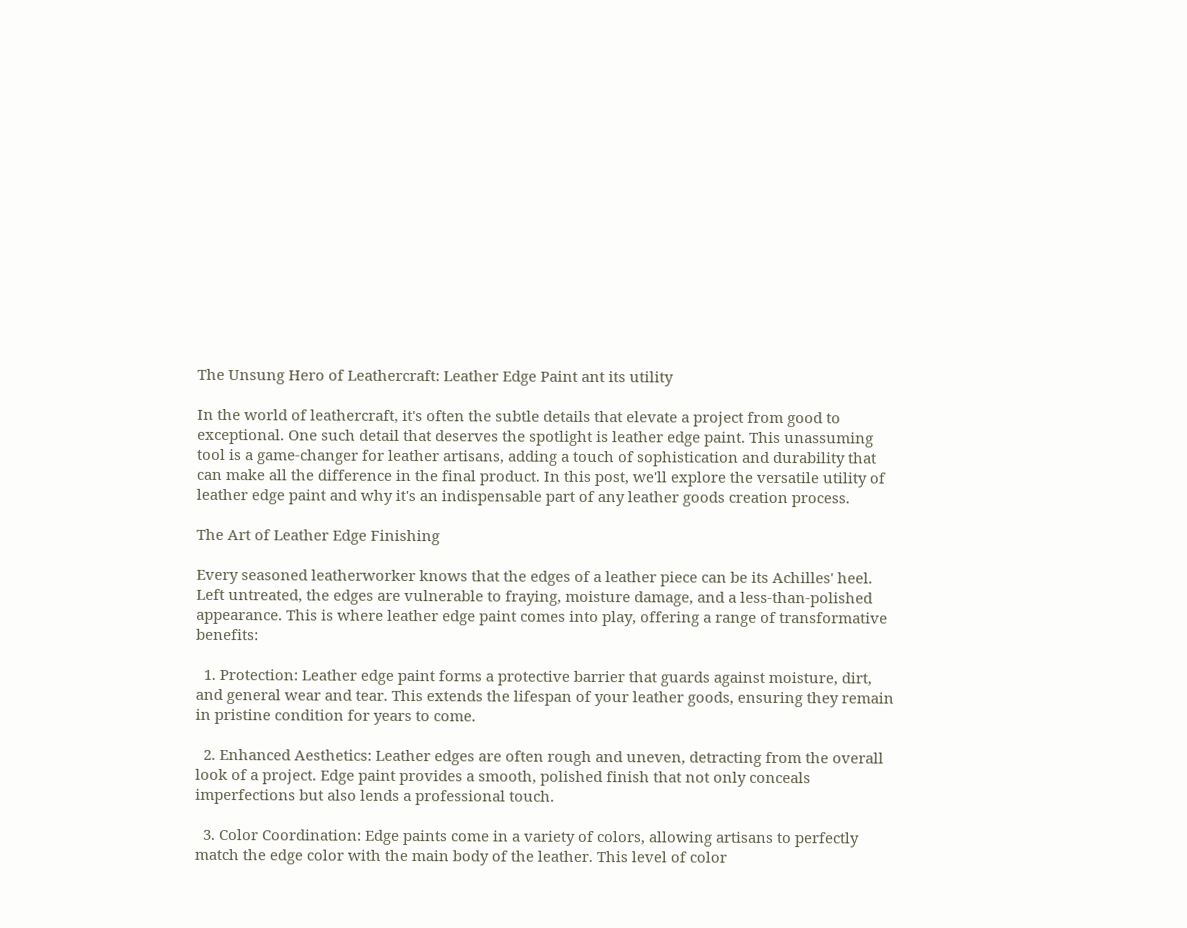The Unsung Hero of Leathercraft: Leather Edge Paint ant its utility

In the world of leathercraft, it's often the subtle details that elevate a project from good to exceptional. One such detail that deserves the spotlight is leather edge paint. This unassuming tool is a game-changer for leather artisans, adding a touch of sophistication and durability that can make all the difference in the final product. In this post, we'll explore the versatile utility of leather edge paint and why it's an indispensable part of any leather goods creation process.

The Art of Leather Edge Finishing

Every seasoned leatherworker knows that the edges of a leather piece can be its Achilles' heel. Left untreated, the edges are vulnerable to fraying, moisture damage, and a less-than-polished appearance. This is where leather edge paint comes into play, offering a range of transformative benefits:

  1. Protection: Leather edge paint forms a protective barrier that guards against moisture, dirt, and general wear and tear. This extends the lifespan of your leather goods, ensuring they remain in pristine condition for years to come.

  2. Enhanced Aesthetics: Leather edges are often rough and uneven, detracting from the overall look of a project. Edge paint provides a smooth, polished finish that not only conceals imperfections but also lends a professional touch.

  3. Color Coordination: Edge paints come in a variety of colors, allowing artisans to perfectly match the edge color with the main body of the leather. This level of color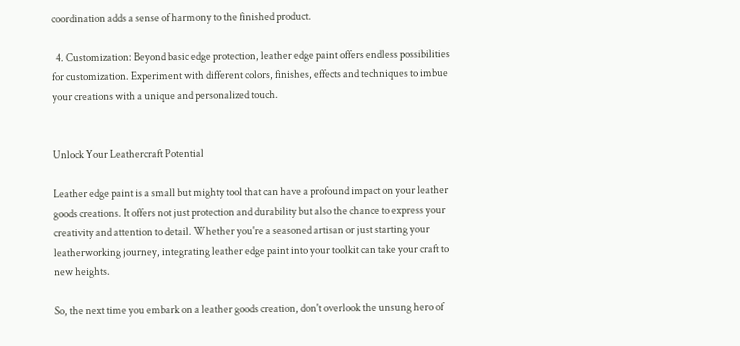coordination adds a sense of harmony to the finished product.

  4. Customization: Beyond basic edge protection, leather edge paint offers endless possibilities for customization. Experiment with different colors, finishes, effects and techniques to imbue your creations with a unique and personalized touch.


Unlock Your Leathercraft Potential

Leather edge paint is a small but mighty tool that can have a profound impact on your leather goods creations. It offers not just protection and durability but also the chance to express your creativity and attention to detail. Whether you're a seasoned artisan or just starting your leatherworking journey, integrating leather edge paint into your toolkit can take your craft to new heights.

So, the next time you embark on a leather goods creation, don't overlook the unsung hero of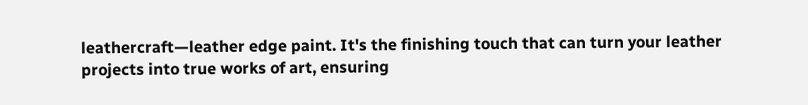leathercraft—leather edge paint. It's the finishing touch that can turn your leather projects into true works of art, ensuring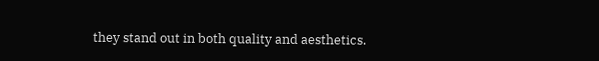they stand out in both quality and aesthetics.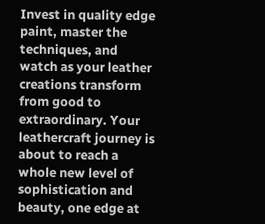Invest in quality edge paint, master the techniques, and watch as your leather creations transform from good to extraordinary. Your leathercraft journey is about to reach a whole new level of sophistication and beauty, one edge at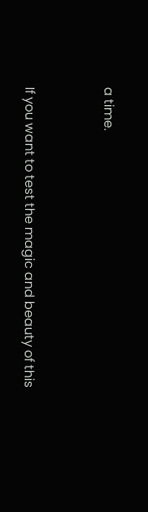a time.


If you want to test the magic and beauty of this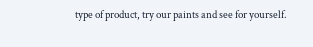type of product, try our paints and see for yourself.